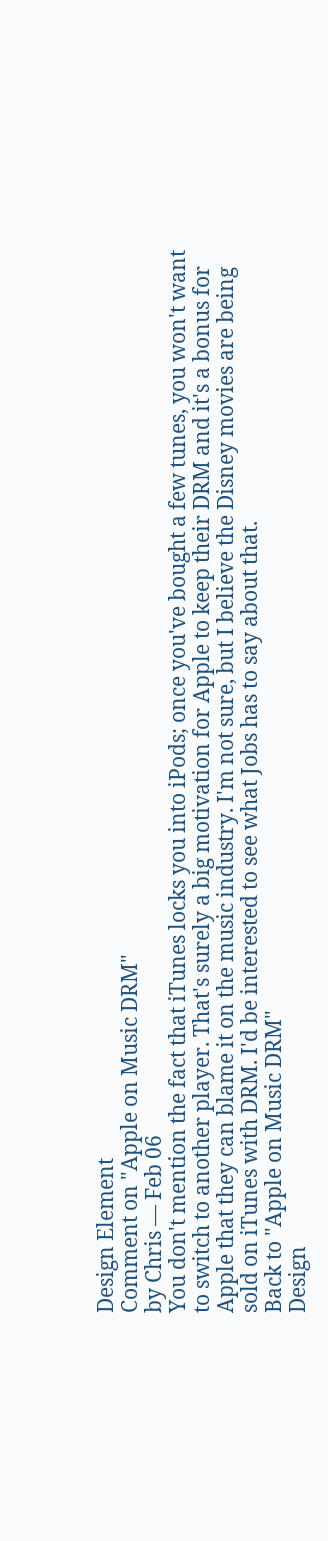Design Element
Comment on "Apple on Music DRM"
by Chris — Feb 06
You don't mention the fact that iTunes locks you into iPods; once you've bought a few tunes, you won't want to switch to another player. That's surely a big motivation for Apple to keep their DRM and it's a bonus for Apple that they can blame it on the music industry. I'm not sure, but I believe the Disney movies are being sold on iTunes with DRM. I'd be interested to see what Jobs has to say about that.
Back to "Apple on Music DRM"
Design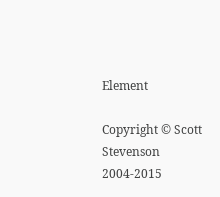Element

Copyright © Scott Stevenson 2004-2015